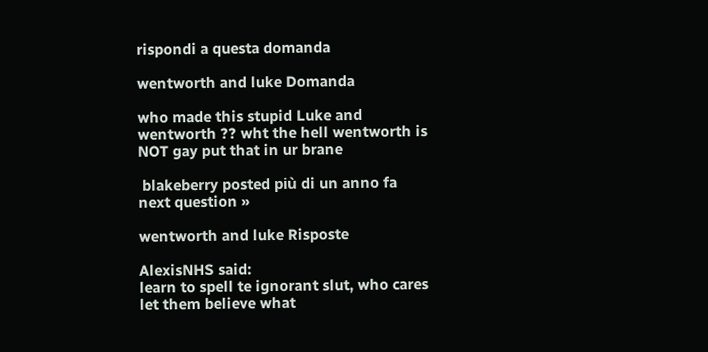rispondi a questa domanda

wentworth and luke Domanda

who made this stupid Luke and wentworth ?? wht the hell wentworth is NOT gay put that in ur brane

 blakeberry posted più di un anno fa
next question »

wentworth and luke Risposte

AlexisNHS said:
learn to spell te ignorant slut, who cares let them believe what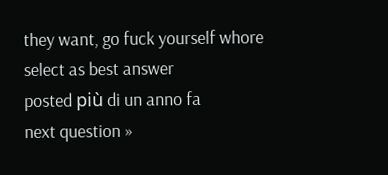they want, go fuck yourself whore
select as best answer
posted più di un anno fa
next question »